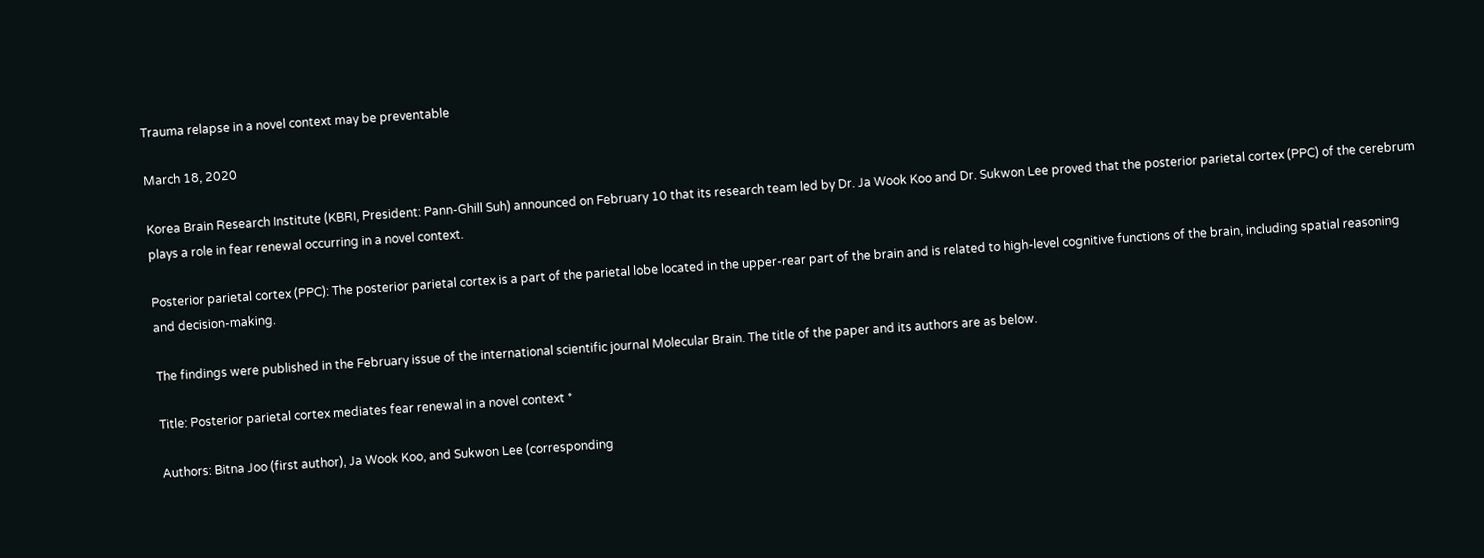Trauma relapse in a novel context may be preventable

March 18, 2020

Korea Brain Research Institute (KBRI, President: Pann-Ghill Suh) announced on February 10 that its research team led by Dr. Ja Wook Koo and Dr. Sukwon Lee proved that the posterior parietal cortex (PPC) of the cerebrum plays a role in fear renewal occurring in a novel context.

Posterior parietal cortex (PPC): The posterior parietal cortex is a part of the parietal lobe located in the upper-rear part of the brain and is related to high-level cognitive functions of the brain, including spatial reasoning and decision-making.

The findings were published in the February issue of the international scientific journal Molecular Brain. The title of the paper and its authors are as below.

Title: Posterior parietal cortex mediates fear renewal in a novel context *

Authors: Bitna Joo (first author), Ja Wook Koo, and Sukwon Lee (corresponding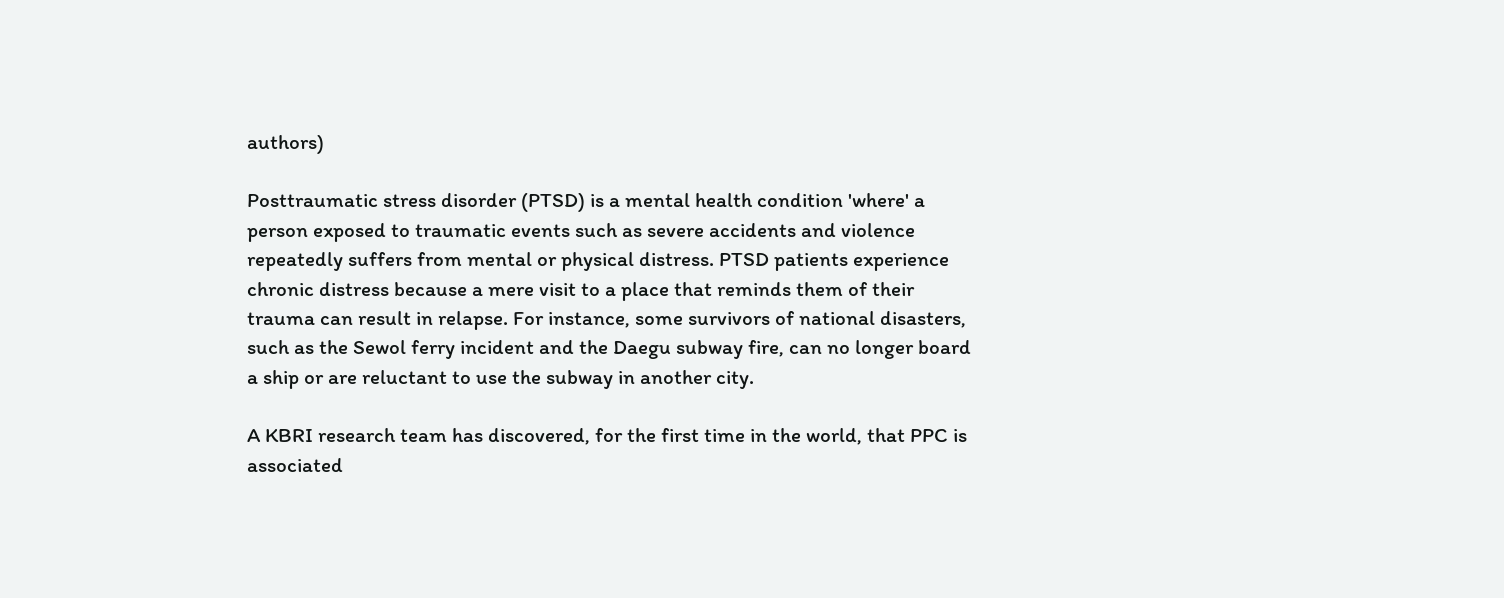authors)

Posttraumatic stress disorder (PTSD) is a mental health condition 'where' a person exposed to traumatic events such as severe accidents and violence repeatedly suffers from mental or physical distress. PTSD patients experience chronic distress because a mere visit to a place that reminds them of their trauma can result in relapse. For instance, some survivors of national disasters, such as the Sewol ferry incident and the Daegu subway fire, can no longer board a ship or are reluctant to use the subway in another city.

A KBRI research team has discovered, for the first time in the world, that PPC is associated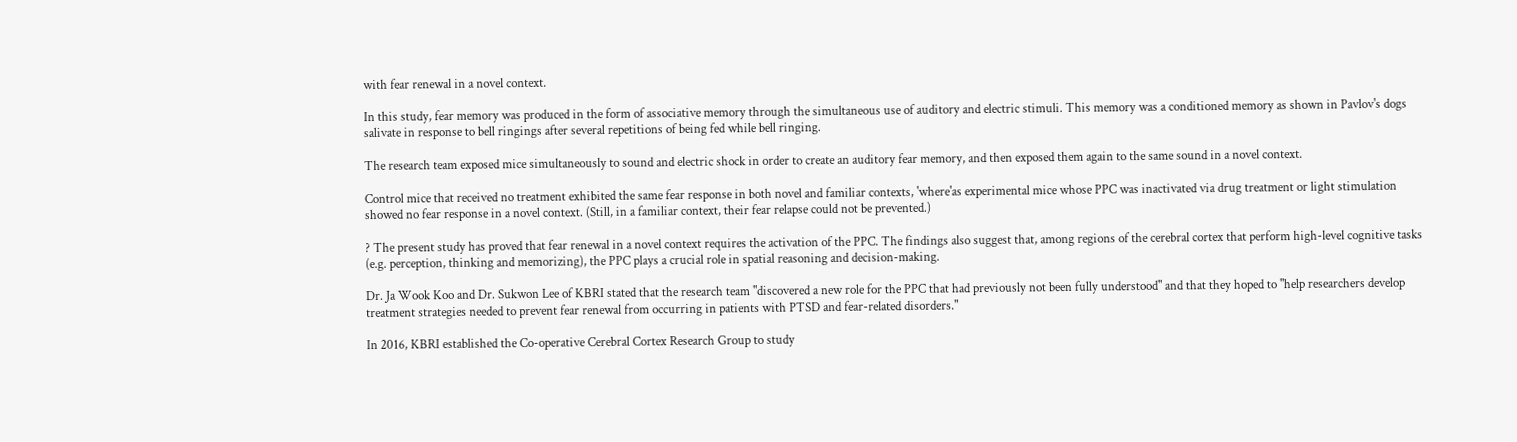with fear renewal in a novel context.

In this study, fear memory was produced in the form of associative memory through the simultaneous use of auditory and electric stimuli. This memory was a conditioned memory as shown in Pavlov's dogs salivate in response to bell ringings after several repetitions of being fed while bell ringing.

The research team exposed mice simultaneously to sound and electric shock in order to create an auditory fear memory, and then exposed them again to the same sound in a novel context.

Control mice that received no treatment exhibited the same fear response in both novel and familiar contexts, 'where'as experimental mice whose PPC was inactivated via drug treatment or light stimulation showed no fear response in a novel context. (Still, in a familiar context, their fear relapse could not be prevented.)

? The present study has proved that fear renewal in a novel context requires the activation of the PPC. The findings also suggest that, among regions of the cerebral cortex that perform high-level cognitive tasks (e.g. perception, thinking and memorizing), the PPC plays a crucial role in spatial reasoning and decision-making.

Dr. Ja Wook Koo and Dr. Sukwon Lee of KBRI stated that the research team "discovered a new role for the PPC that had previously not been fully understood" and that they hoped to "help researchers develop treatment strategies needed to prevent fear renewal from occurring in patients with PTSD and fear-related disorders."

In 2016, KBRI established the Co-operative Cerebral Cortex Research Group to study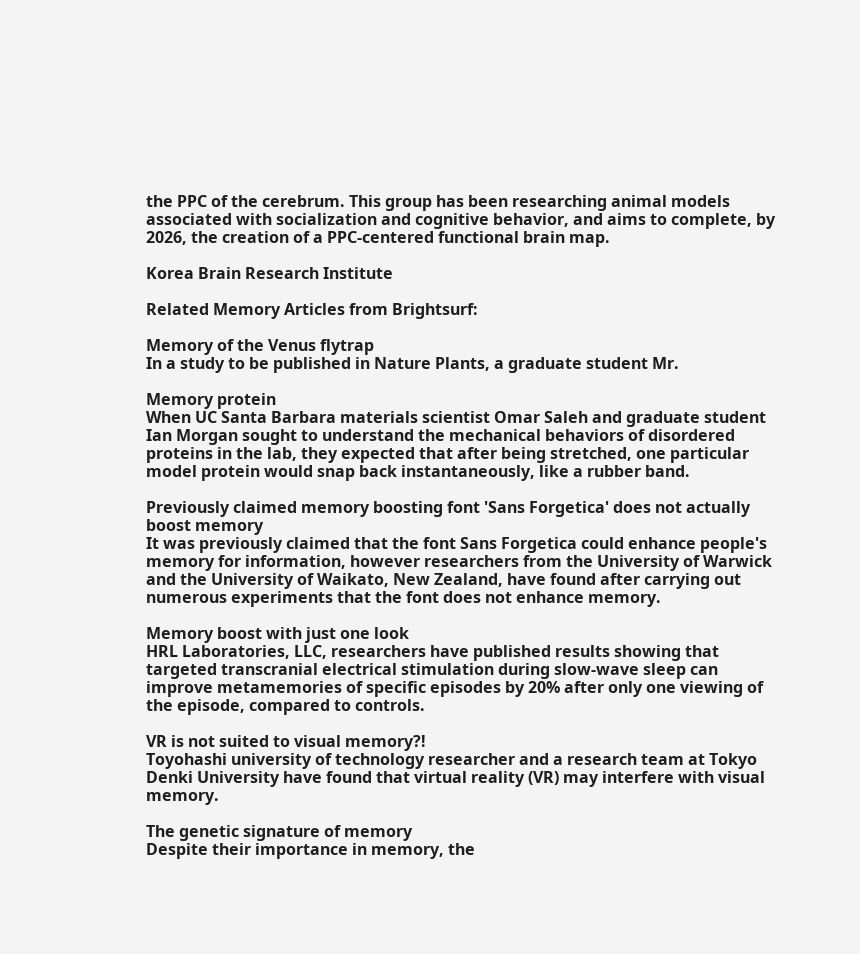the PPC of the cerebrum. This group has been researching animal models associated with socialization and cognitive behavior, and aims to complete, by 2026, the creation of a PPC-centered functional brain map.

Korea Brain Research Institute

Related Memory Articles from Brightsurf:

Memory of the Venus flytrap
In a study to be published in Nature Plants, a graduate student Mr.

Memory protein
When UC Santa Barbara materials scientist Omar Saleh and graduate student Ian Morgan sought to understand the mechanical behaviors of disordered proteins in the lab, they expected that after being stretched, one particular model protein would snap back instantaneously, like a rubber band.

Previously claimed memory boosting font 'Sans Forgetica' does not actually boost memory
It was previously claimed that the font Sans Forgetica could enhance people's memory for information, however researchers from the University of Warwick and the University of Waikato, New Zealand, have found after carrying out numerous experiments that the font does not enhance memory.

Memory boost with just one look
HRL Laboratories, LLC, researchers have published results showing that targeted transcranial electrical stimulation during slow-wave sleep can improve metamemories of specific episodes by 20% after only one viewing of the episode, compared to controls.

VR is not suited to visual memory?!
Toyohashi university of technology researcher and a research team at Tokyo Denki University have found that virtual reality (VR) may interfere with visual memory.

The genetic signature of memory
Despite their importance in memory, the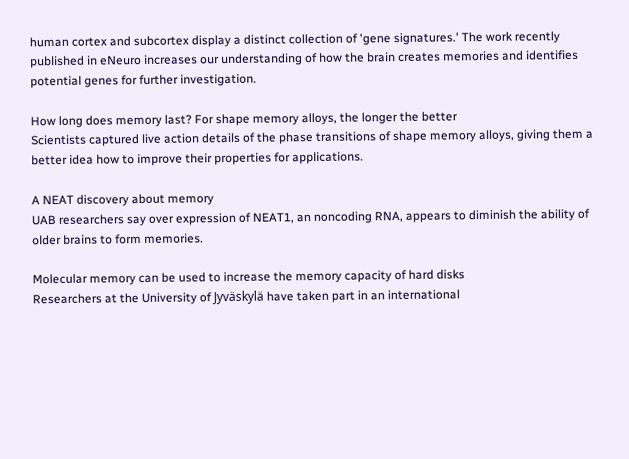human cortex and subcortex display a distinct collection of 'gene signatures.' The work recently published in eNeuro increases our understanding of how the brain creates memories and identifies potential genes for further investigation.

How long does memory last? For shape memory alloys, the longer the better
Scientists captured live action details of the phase transitions of shape memory alloys, giving them a better idea how to improve their properties for applications.

A NEAT discovery about memory
UAB researchers say over expression of NEAT1, an noncoding RNA, appears to diminish the ability of older brains to form memories.

Molecular memory can be used to increase the memory capacity of hard disks
Researchers at the University of Jyväskylä have taken part in an international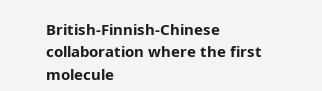British-Finnish-Chinese collaboration where the first molecule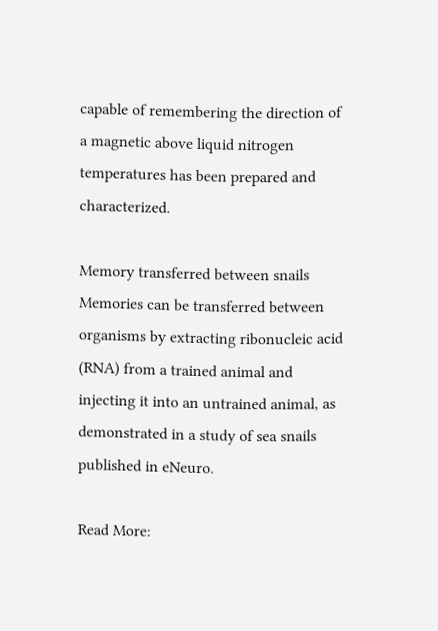capable of remembering the direction of a magnetic above liquid nitrogen temperatures has been prepared and characterized.

Memory transferred between snails
Memories can be transferred between organisms by extracting ribonucleic acid (RNA) from a trained animal and injecting it into an untrained animal, as demonstrated in a study of sea snails published in eNeuro.

Read More: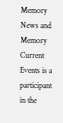Memory News and Memory Current Events is a participant in the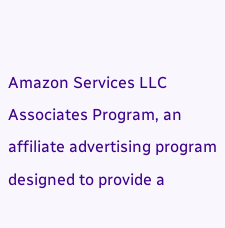Amazon Services LLC Associates Program, an affiliate advertising program designed to provide a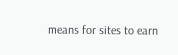means for sites to earn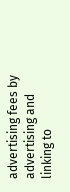advertising fees by advertising and linking to